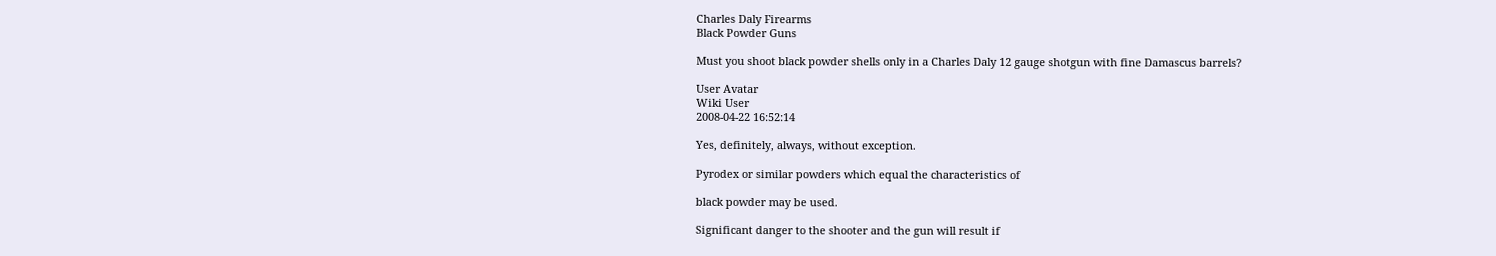Charles Daly Firearms
Black Powder Guns

Must you shoot black powder shells only in a Charles Daly 12 gauge shotgun with fine Damascus barrels?

User Avatar
Wiki User
2008-04-22 16:52:14

Yes, definitely, always, without exception.

Pyrodex or similar powders which equal the characteristics of

black powder may be used.

Significant danger to the shooter and the gun will result if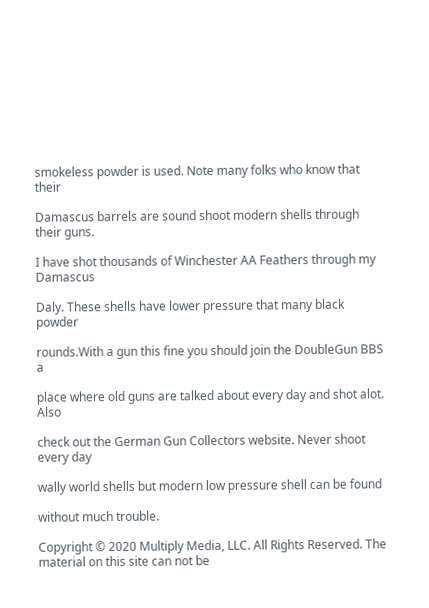smokeless powder is used. Note many folks who know that their

Damascus barrels are sound shoot modern shells through their guns.

I have shot thousands of Winchester AA Feathers through my Damascus

Daly. These shells have lower pressure that many black powder

rounds.With a gun this fine you should join the DoubleGun BBS a

place where old guns are talked about every day and shot alot. Also

check out the German Gun Collectors website. Never shoot every day

wally world shells but modern low pressure shell can be found

without much trouble.

Copyright © 2020 Multiply Media, LLC. All Rights Reserved. The material on this site can not be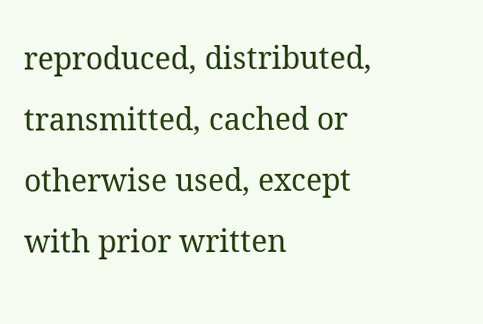reproduced, distributed, transmitted, cached or otherwise used, except with prior written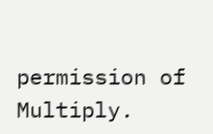permission of Multiply.